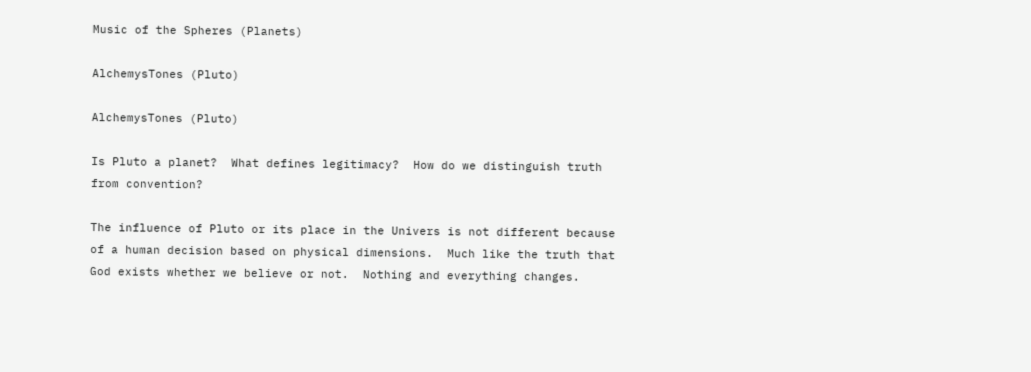Music of the Spheres (Planets)

AlchemysTones (Pluto)

AlchemysTones (Pluto)

Is Pluto a planet?  What defines legitimacy?  How do we distinguish truth from convention?

The influence of Pluto or its place in the Univers is not different because of a human decision based on physical dimensions.  Much like the truth that God exists whether we believe or not.  Nothing and everything changes.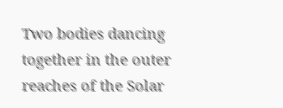Two bodies dancing together in the outer reaches of the Solar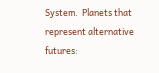System.  Planets that represent alternative futures: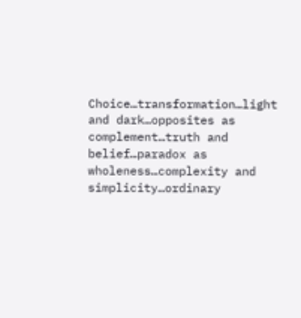Choice…transformation…light and dark…opposites as complement…truth and belief…paradox as wholeness…complexity and simplicity…ordinary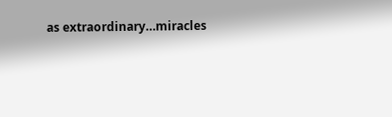as extraordinary…miracles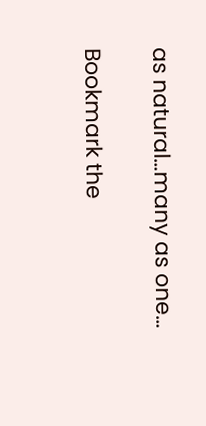as natural…many as one…

Bookmark the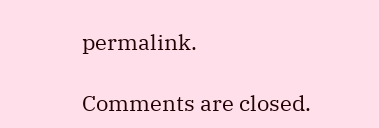permalink.

Comments are closed.